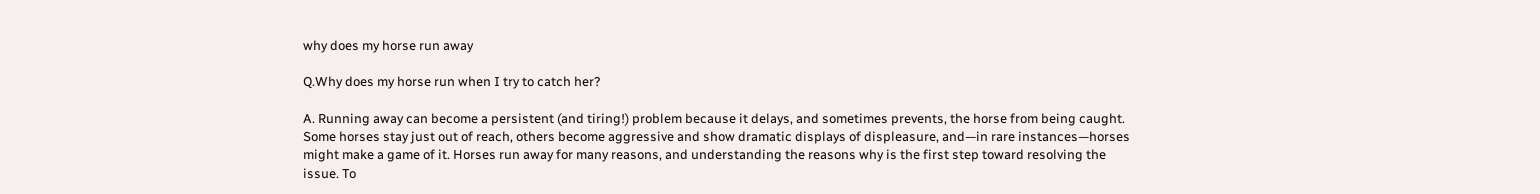why does my horse run away

Q.Why does my horse run when I try to catch her?

A. Running away can become a persistent (and tiring!) problem because it delays, and sometimes prevents, the horse from being caught. Some horses stay just out of reach, others become aggressive and show dramatic displays of displeasure, and—in rare instances—horses might make a game of it. Horses run away for many reasons, and understanding the reasons why is the first step toward resolving the issue. To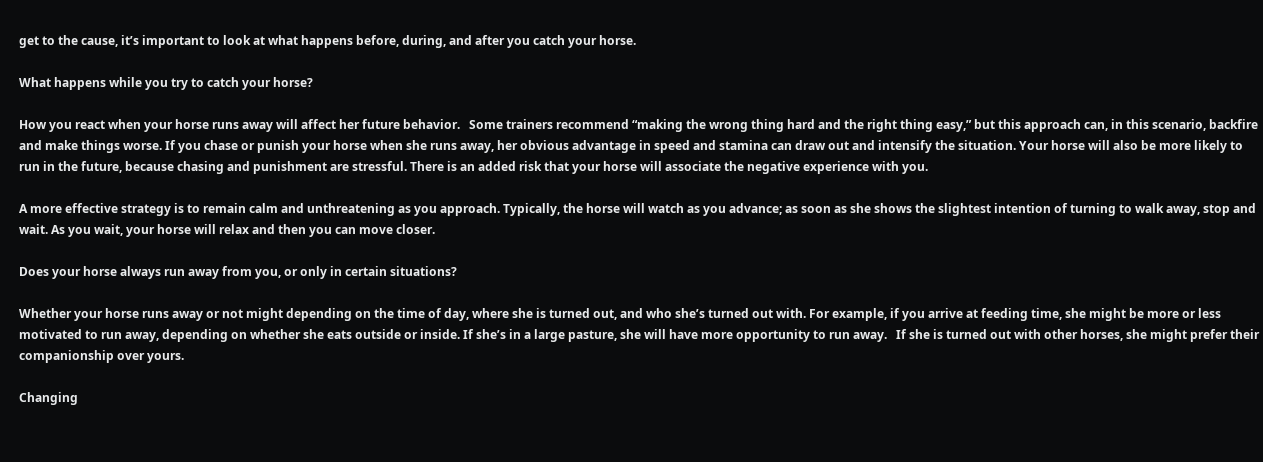get to the cause, it’s important to look at what happens before, during, and after you catch your horse.

What happens while you try to catch your horse?

How you react when your horse runs away will affect her future behavior.   Some trainers recommend “making the wrong thing hard and the right thing easy,” but this approach can, in this scenario, backfire and make things worse. If you chase or punish your horse when she runs away, her obvious advantage in speed and stamina can draw out and intensify the situation. Your horse will also be more likely to run in the future, because chasing and punishment are stressful. There is an added risk that your horse will associate the negative experience with you.

A more effective strategy is to remain calm and unthreatening as you approach. Typically, the horse will watch as you advance; as soon as she shows the slightest intention of turning to walk away, stop and wait. As you wait, your horse will relax and then you can move closer.

Does your horse always run away from you, or only in certain situations?

Whether your horse runs away or not might depending on the time of day, where she is turned out, and who she’s turned out with. For example, if you arrive at feeding time, she might be more or less motivated to run away, depending on whether she eats outside or inside. If she’s in a large pasture, she will have more opportunity to run away.   If she is turned out with other horses, she might prefer their companionship over yours.

Changing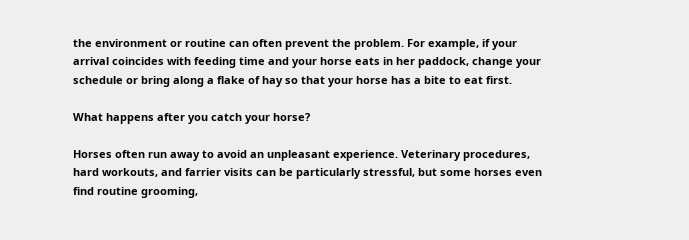the environment or routine can often prevent the problem. For example, if your arrival coincides with feeding time and your horse eats in her paddock, change your schedule or bring along a flake of hay so that your horse has a bite to eat first.

What happens after you catch your horse?

Horses often run away to avoid an unpleasant experience. Veterinary procedures, hard workouts, and farrier visits can be particularly stressful, but some horses even find routine grooming,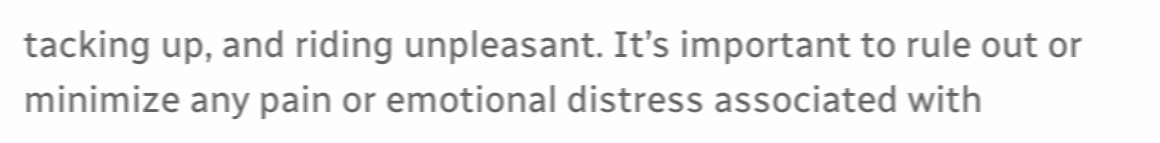tacking up, and riding unpleasant. It’s important to rule out or minimize any pain or emotional distress associated with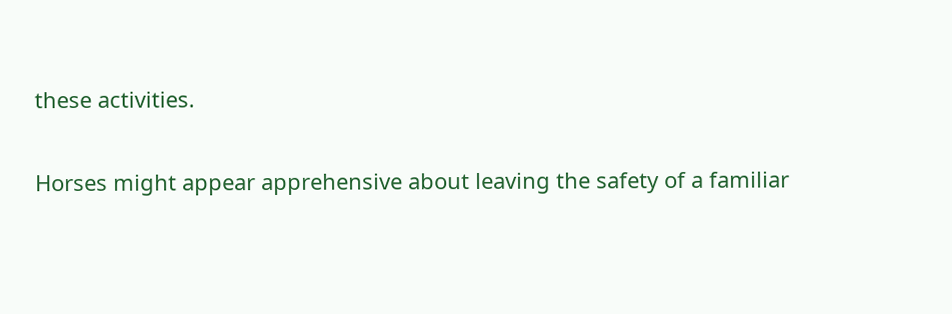these activities.

Horses might appear apprehensive about leaving the safety of a familiar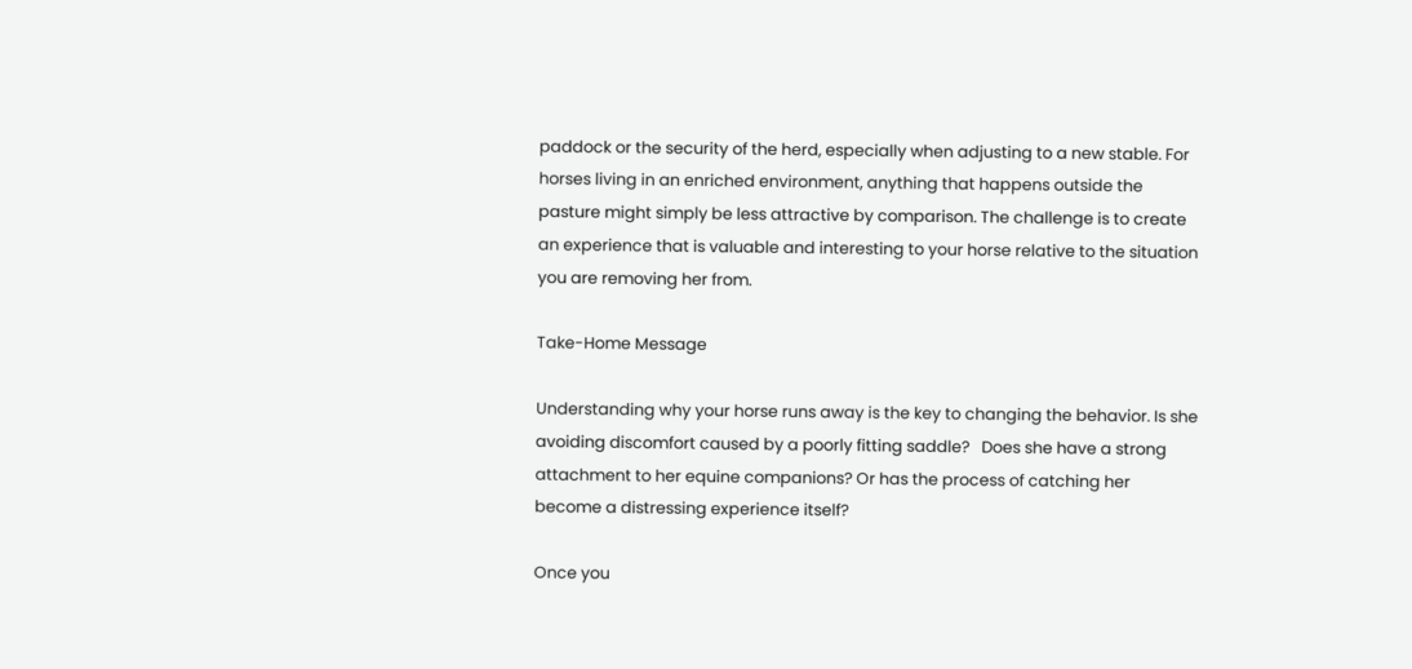paddock or the security of the herd, especially when adjusting to a new stable. For horses living in an enriched environment, anything that happens outside the pasture might simply be less attractive by comparison. The challenge is to create an experience that is valuable and interesting to your horse relative to the situation you are removing her from.

Take-Home Message

Understanding why your horse runs away is the key to changing the behavior. Is she avoiding discomfort caused by a poorly fitting saddle?   Does she have a strong attachment to her equine companions? Or has the process of catching her become a distressing experience itself?

Once you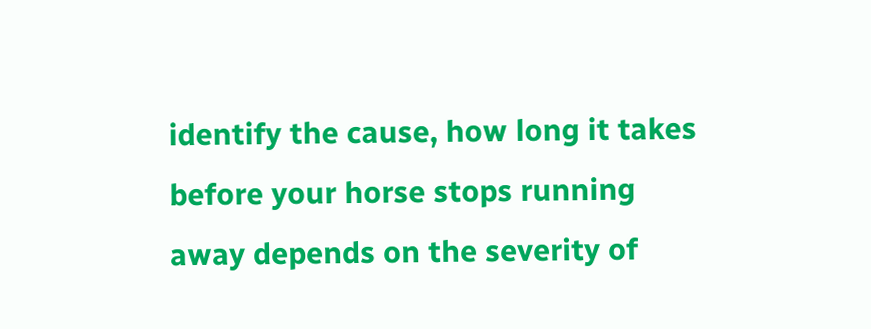identify the cause, how long it takes before your horse stops running away depends on the severity of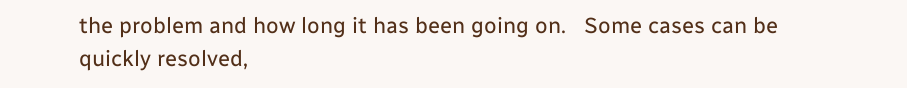the problem and how long it has been going on.   Some cases can be quickly resolved,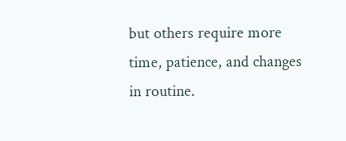but others require more time, patience, and changes in routine.